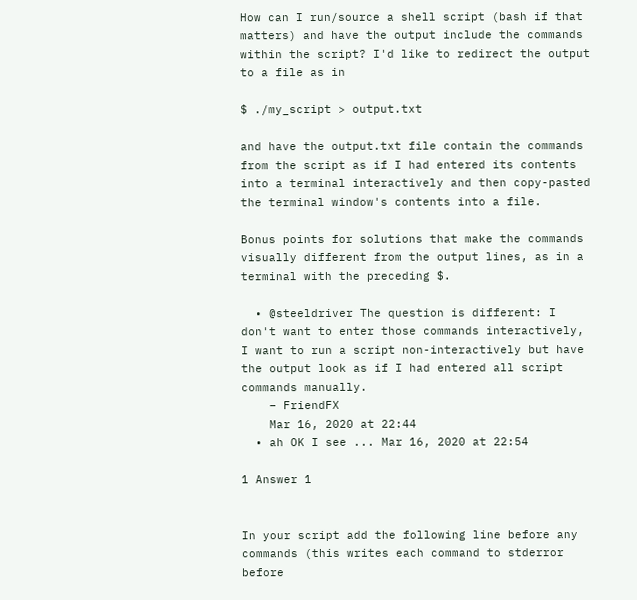How can I run/source a shell script (bash if that matters) and have the output include the commands within the script? I'd like to redirect the output to a file as in

$ ./my_script > output.txt

and have the output.txt file contain the commands from the script as if I had entered its contents into a terminal interactively and then copy-pasted the terminal window's contents into a file.

Bonus points for solutions that make the commands visually different from the output lines, as in a terminal with the preceding $.

  • @steeldriver The question is different: I don't want to enter those commands interactively, I want to run a script non-interactively but have the output look as if I had entered all script commands manually.
    – FriendFX
    Mar 16, 2020 at 22:44
  • ah OK I see ... Mar 16, 2020 at 22:54

1 Answer 1


In your script add the following line before any commands (this writes each command to stderror before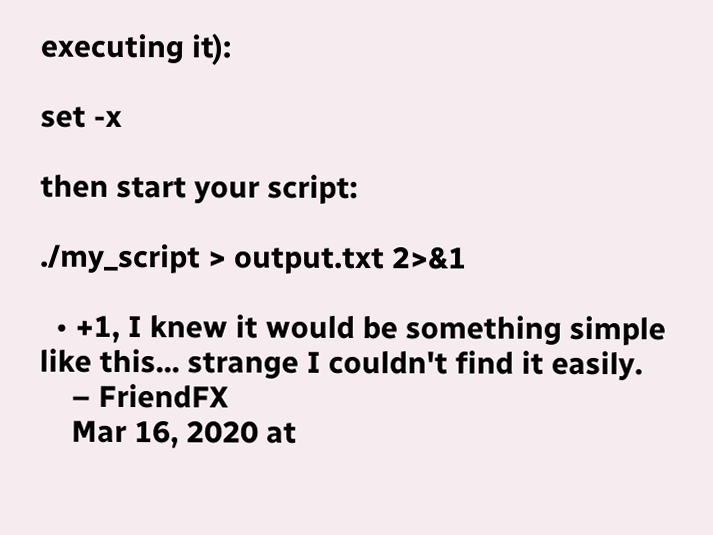executing it):

set -x

then start your script:

./my_script > output.txt 2>&1

  • +1, I knew it would be something simple like this... strange I couldn't find it easily.
    – FriendFX
    Mar 16, 2020 at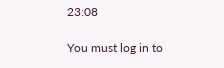23:08

You must log in to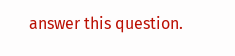answer this question.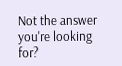Not the answer you're looking for?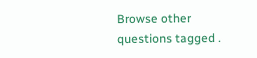Browse other questions tagged .